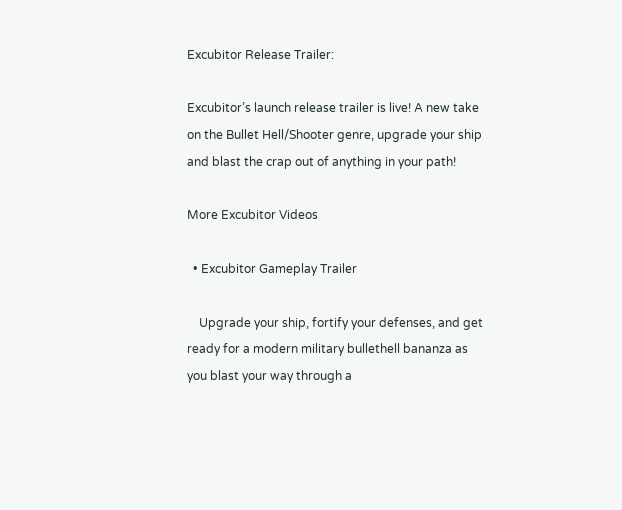Excubitor Release Trailer:

Excubitor’s launch release trailer is live! A new take on the Bullet Hell/Shooter genre, upgrade your ship and blast the crap out of anything in your path!

More Excubitor Videos

  • Excubitor Gameplay Trailer

    Upgrade your ship, fortify your defenses, and get ready for a modern military bullethell bananza as you blast your way through a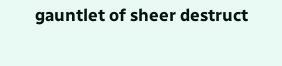gauntlet of sheer destruct